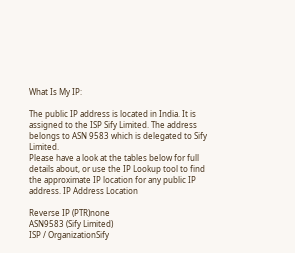What Is My IP:

The public IP address is located in India. It is assigned to the ISP Sify Limited. The address belongs to ASN 9583 which is delegated to Sify Limited.
Please have a look at the tables below for full details about, or use the IP Lookup tool to find the approximate IP location for any public IP address. IP Address Location

Reverse IP (PTR)none
ASN9583 (Sify Limited)
ISP / OrganizationSify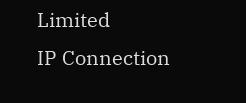Limited
IP Connection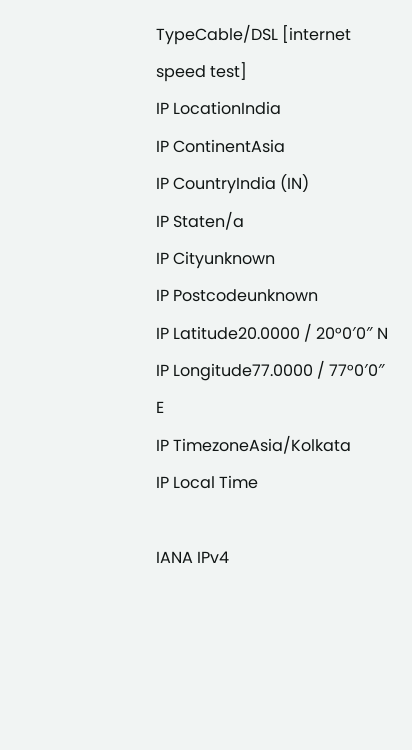TypeCable/DSL [internet speed test]
IP LocationIndia
IP ContinentAsia
IP CountryIndia (IN)
IP Staten/a
IP Cityunknown
IP Postcodeunknown
IP Latitude20.0000 / 20°0′0″ N
IP Longitude77.0000 / 77°0′0″ E
IP TimezoneAsia/Kolkata
IP Local Time

IANA IPv4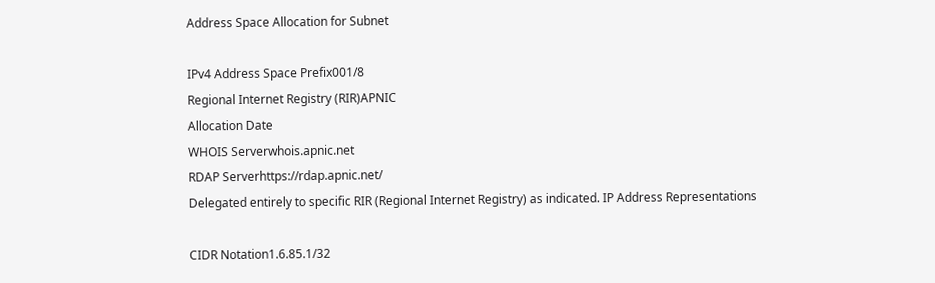Address Space Allocation for Subnet

IPv4 Address Space Prefix001/8
Regional Internet Registry (RIR)APNIC
Allocation Date
WHOIS Serverwhois.apnic.net
RDAP Serverhttps://rdap.apnic.net/
Delegated entirely to specific RIR (Regional Internet Registry) as indicated. IP Address Representations

CIDR Notation1.6.85.1/32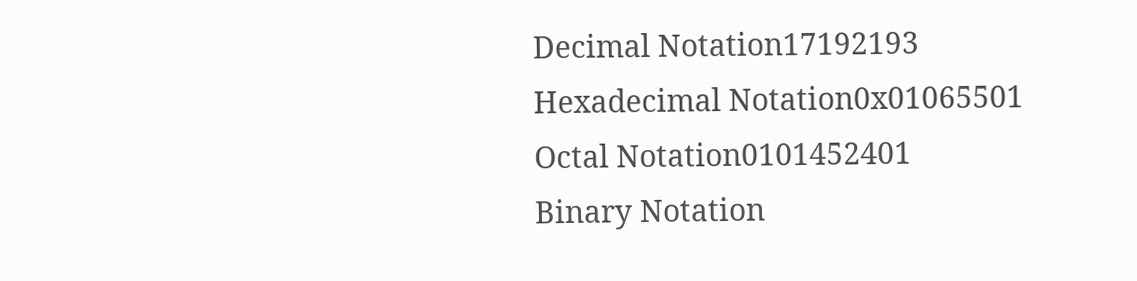Decimal Notation17192193
Hexadecimal Notation0x01065501
Octal Notation0101452401
Binary Notation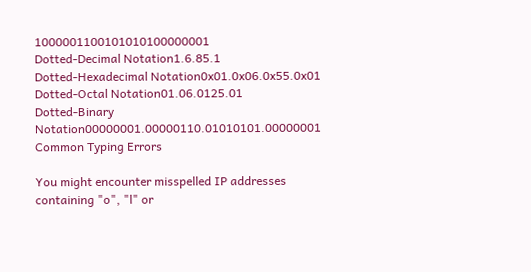1000001100101010100000001
Dotted-Decimal Notation1.6.85.1
Dotted-Hexadecimal Notation0x01.0x06.0x55.0x01
Dotted-Octal Notation01.06.0125.01
Dotted-Binary Notation00000001.00000110.01010101.00000001 Common Typing Errors

You might encounter misspelled IP addresses containing "o", "l" or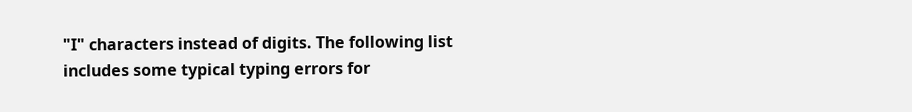"I" characters instead of digits. The following list includes some typical typing errors for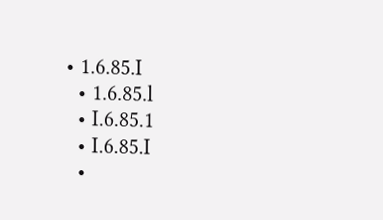• 1.6.85.I
  • 1.6.85.l
  • I.6.85.1
  • I.6.85.I
  •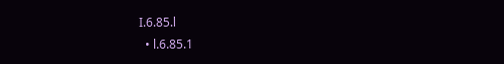I.6.85.l
  • l.6.85.1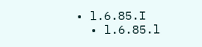• l.6.85.I
  • l.6.85.l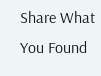Share What You Found